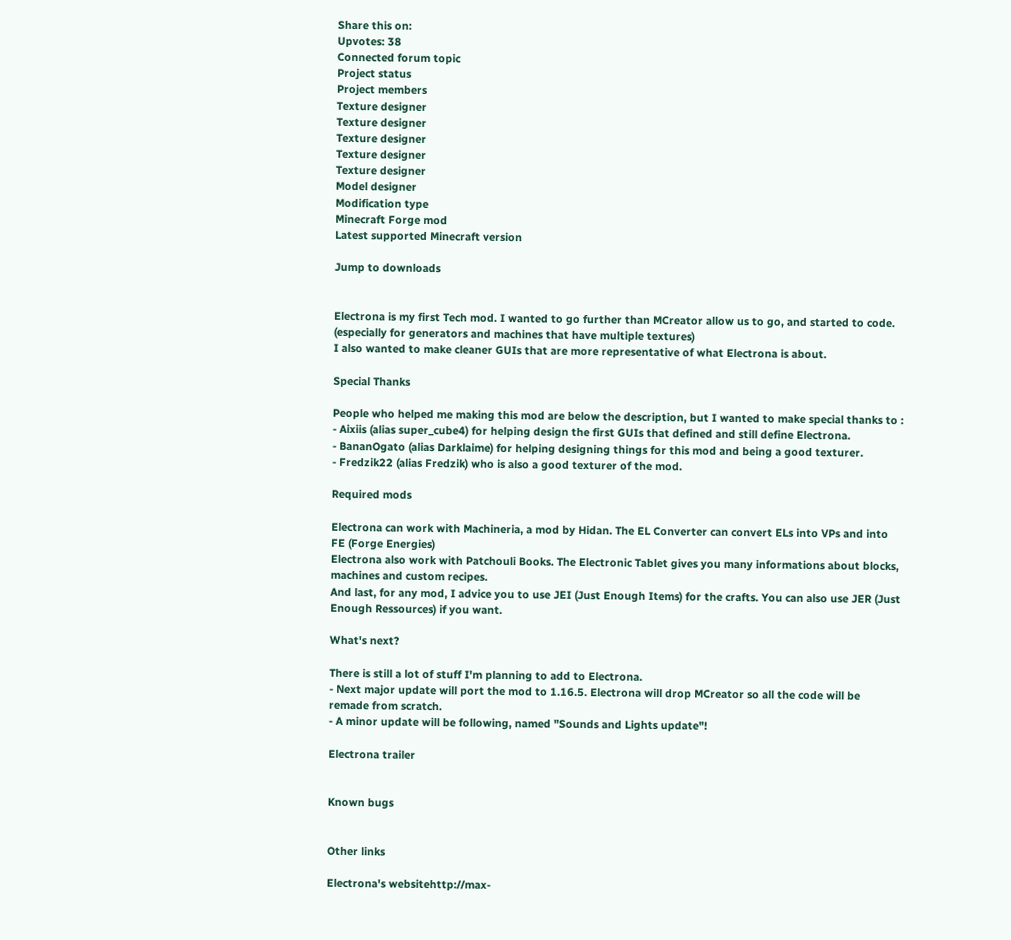Share this on:
Upvotes: 38
Connected forum topic
Project status
Project members
Texture designer
Texture designer
Texture designer
Texture designer
Texture designer
Model designer
Modification type
Minecraft Forge mod
Latest supported Minecraft version

Jump to downloads


Electrona is my first Tech mod. I wanted to go further than MCreator allow us to go, and started to code. (especially for generators and machines that have multiple textures)
I also wanted to make cleaner GUIs that are more representative of what Electrona is about.

Special Thanks

People who helped me making this mod are below the description, but I wanted to make special thanks to :
- Aixiis (alias super_cube4) for helping design the first GUIs that defined and still define Electrona.
- BananOgato (alias Darklaime) for helping designing things for this mod and being a good texturer.
- Fredzik22 (alias Fredzik) who is also a good texturer of the mod.

Required mods

Electrona can work with Machineria, a mod by Hidan. The EL Converter can convert ELs into VPs and into FE (Forge Energies)
Electrona also work with Patchouli Books. The Electronic Tablet gives you many informations about blocks, machines and custom recipes.
And last, for any mod, I advice you to use JEI (Just Enough Items) for the crafts. You can also use JER (Just Enough Ressources) if you want.

What's next?

There is still a lot of stuff I'm planning to add to Electrona.
- Next major update will port the mod to 1.16.5. Electrona will drop MCreator so all the code will be remade from scratch.
- A minor update will be following, named "Sounds and Lights update"!

Electrona trailer


Known bugs


Other links

Electrona's websitehttp://max-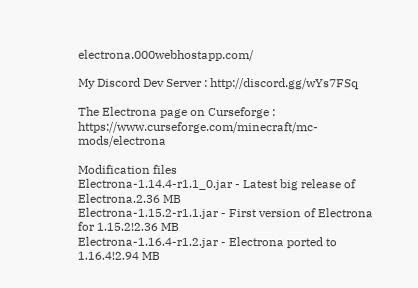electrona.000webhostapp.com/

My Discord Dev Server : http://discord.gg/wYs7FSq

The Electrona page on Curseforge : https://www.curseforge.com/minecraft/mc-mods/electrona

Modification files
Electrona-1.14.4-r1.1_0.jar - Latest big release of Electrona.2.36 MB
Electrona-1.15.2-r1.1.jar - First version of Electrona for 1.15.2!2.36 MB
Electrona-1.16.4-r1.2.jar - Electrona ported to 1.16.4!2.94 MB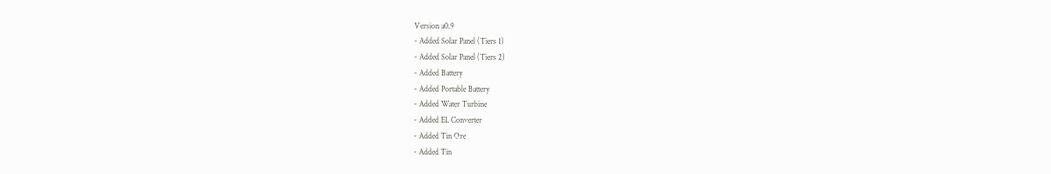Version a0.9
- Added Solar Panel (Tiers 1)
- Added Solar Panel (Tiers 2)
- Added Battery
- Added Portable Battery
- Added Water Turbine
- Added EL Converter
- Added Tin Ore
- Added Tin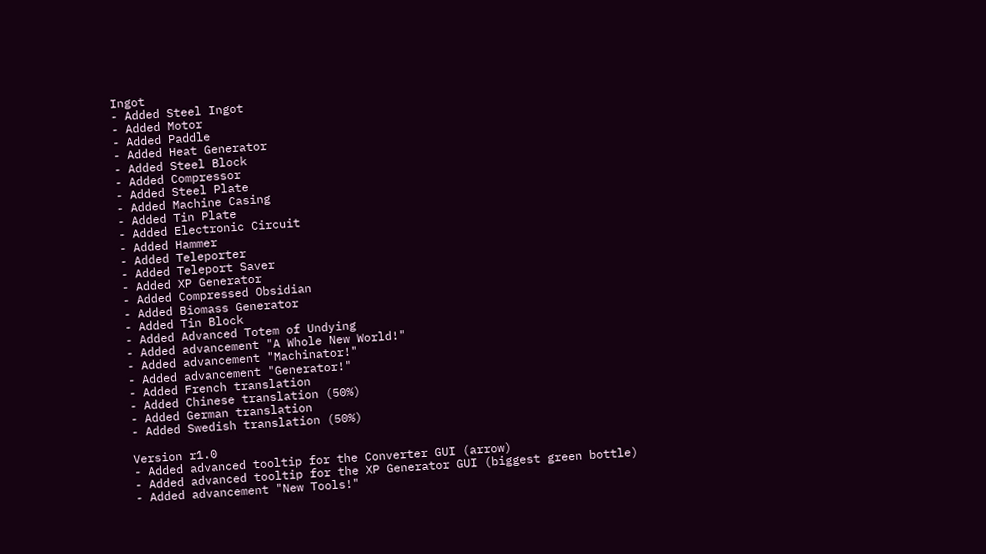Ingot
- Added Steel Ingot
- Added Motor
- Added Paddle
- Added Heat Generator
- Added Steel Block
- Added Compressor
- Added Steel Plate
- Added Machine Casing
- Added Tin Plate
- Added Electronic Circuit
- Added Hammer
- Added Teleporter
- Added Teleport Saver
- Added XP Generator
- Added Compressed Obsidian
- Added Biomass Generator
- Added Tin Block
- Added Advanced Totem of Undying
- Added advancement "A Whole New World!"
- Added advancement "Machinator!"
- Added advancement "Generator!"
- Added French translation
- Added Chinese translation (50%)
- Added German translation
- Added Swedish translation (50%)

Version r1.0
- Added advanced tooltip for the Converter GUI (arrow)
- Added advanced tooltip for the XP Generator GUI (biggest green bottle)
- Added advancement "New Tools!"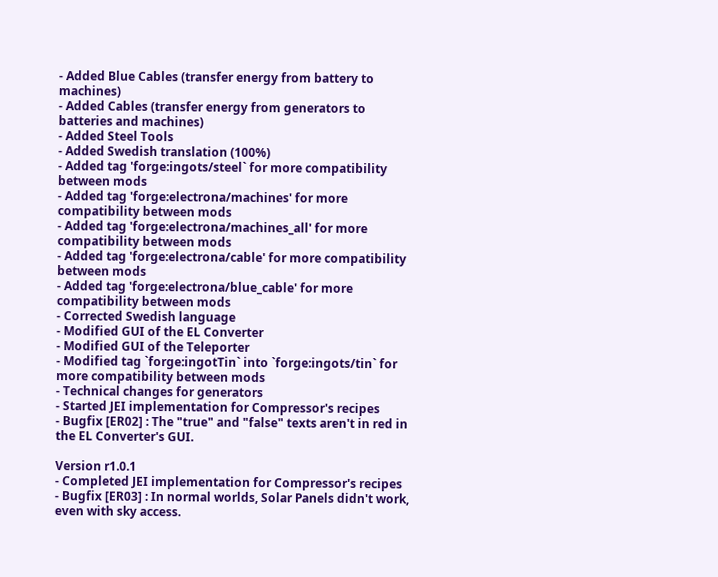- Added Blue Cables (transfer energy from battery to machines)
- Added Cables (transfer energy from generators to batteries and machines)
- Added Steel Tools
- Added Swedish translation (100%)
- Added tag 'forge:ingots/steel` for more compatibility between mods
- Added tag 'forge:electrona/machines' for more compatibility between mods
- Added tag 'forge:electrona/machines_all' for more compatibility between mods
- Added tag 'forge:electrona/cable' for more compatibility between mods
- Added tag 'forge:electrona/blue_cable' for more compatibility between mods
- Corrected Swedish language
- Modified GUI of the EL Converter
- Modified GUI of the Teleporter
- Modified tag `forge:ingotTin` into `forge:ingots/tin` for more compatibility between mods
- Technical changes for generators
- Started JEI implementation for Compressor's recipes
- Bugfix [ER02] : The "true" and "false" texts aren't in red in the EL Converter's GUI.

Version r1.0.1
- Completed JEI implementation for Compressor's recipes
- Bugfix [ER03] : In normal worlds, Solar Panels didn't work, even with sky access.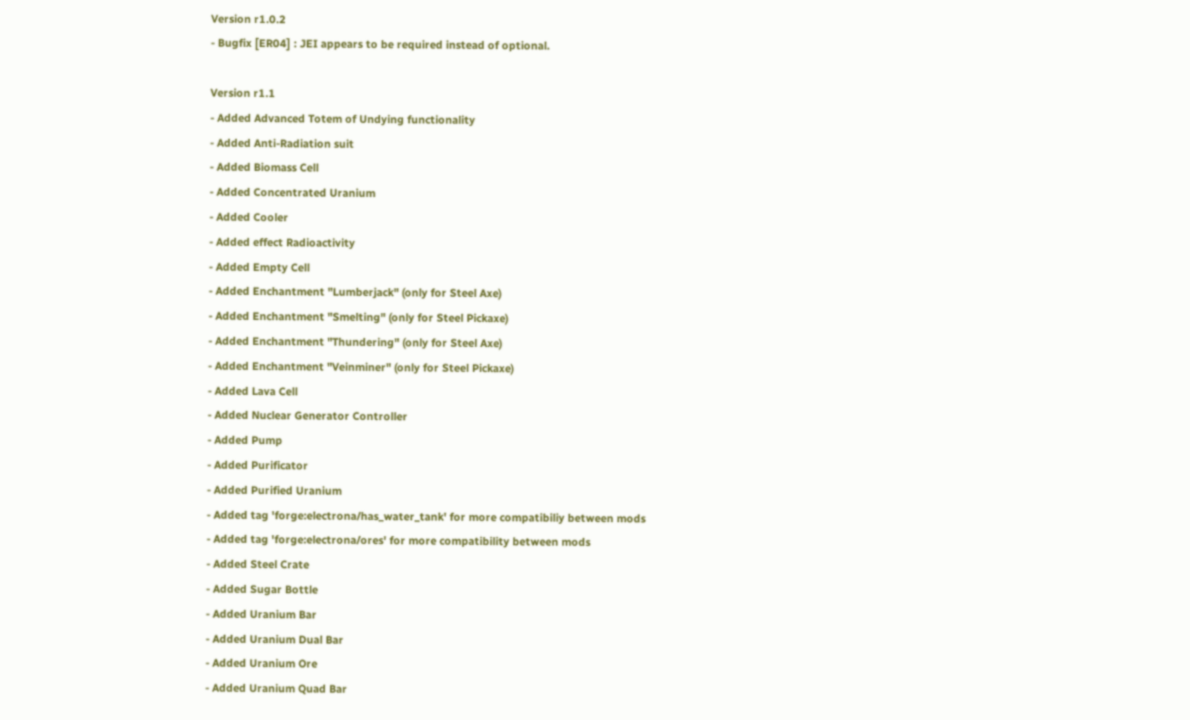Version r1.0.2
- Bugfix [ER04] : JEI appears to be required instead of optional.

Version r1.1
- Added Advanced Totem of Undying functionality
- Added Anti-Radiation suit
- Added Biomass Cell
- Added Concentrated Uranium
- Added Cooler
- Added effect Radioactivity
- Added Empty Cell
- Added Enchantment "Lumberjack" (only for Steel Axe)
- Added Enchantment "Smelting" (only for Steel Pickaxe)
- Added Enchantment "Thundering" (only for Steel Axe)
- Added Enchantment "Veinminer" (only for Steel Pickaxe)
- Added Lava Cell
- Added Nuclear Generator Controller
- Added Pump
- Added Purificator
- Added Purified Uranium
- Added tag 'forge:electrona/has_water_tank' for more compatibiliy between mods
- Added tag 'forge:electrona/ores' for more compatibility between mods
- Added Steel Crate
- Added Sugar Bottle
- Added Uranium Bar
- Added Uranium Dual Bar
- Added Uranium Ore
- Added Uranium Quad Bar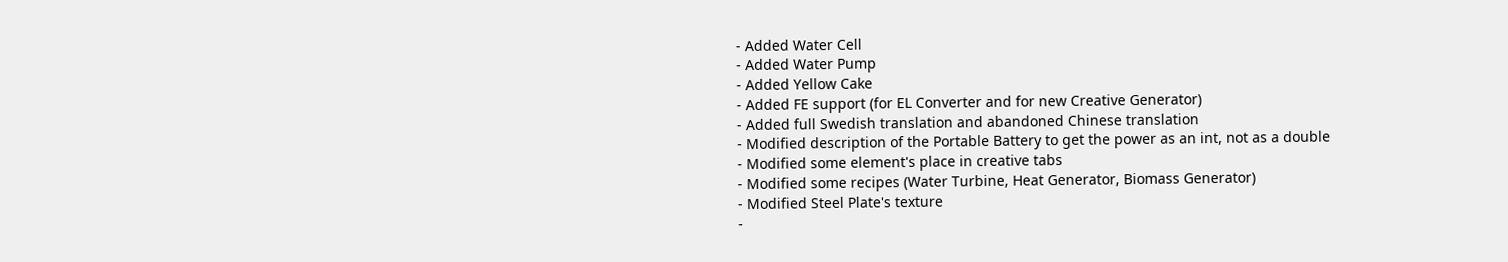- Added Water Cell
- Added Water Pump
- Added Yellow Cake
- Added FE support (for EL Converter and for new Creative Generator)
- Added full Swedish translation and abandoned Chinese translation
- Modified description of the Portable Battery to get the power as an int, not as a double
- Modified some element's place in creative tabs
- Modified some recipes (Water Turbine, Heat Generator, Biomass Generator)
- Modified Steel Plate's texture
-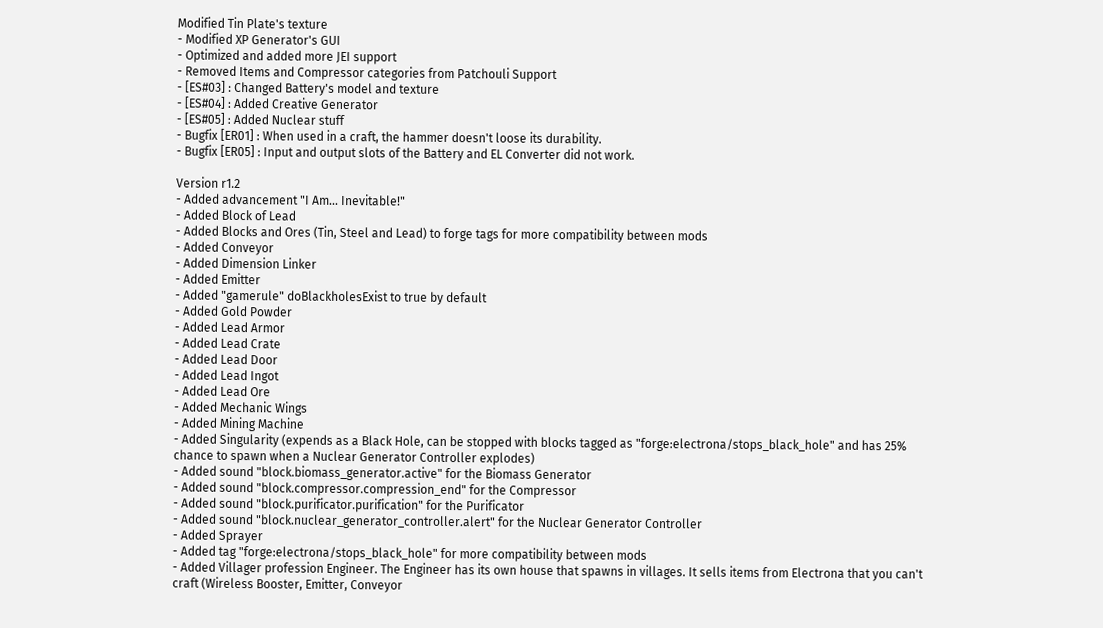Modified Tin Plate's texture
- Modified XP Generator's GUI
- Optimized and added more JEI support
- Removed Items and Compressor categories from Patchouli Support
- [ES#03] : Changed Battery's model and texture
- [ES#04] : Added Creative Generator
- [ES#05] : Added Nuclear stuff
- Bugfix [ER01] : When used in a craft, the hammer doesn't loose its durability.
- Bugfix [ER05] : Input and output slots of the Battery and EL Converter did not work.

Version r1.2
- Added advancement "I Am... Inevitable!"
- Added Block of Lead
- Added Blocks and Ores (Tin, Steel and Lead) to forge tags for more compatibility between mods
- Added Conveyor
- Added Dimension Linker
- Added Emitter
- Added "gamerule" doBlackholesExist to true by default
- Added Gold Powder
- Added Lead Armor
- Added Lead Crate
- Added Lead Door
- Added Lead Ingot
- Added Lead Ore
- Added Mechanic Wings
- Added Mining Machine
- Added Singularity (expends as a Black Hole, can be stopped with blocks tagged as "forge:electrona/stops_black_hole" and has 25% chance to spawn when a Nuclear Generator Controller explodes)
- Added sound "block.biomass_generator.active" for the Biomass Generator
- Added sound "block.compressor.compression_end" for the Compressor
- Added sound "block.purificator.purification" for the Purificator
- Added sound "block.nuclear_generator_controller.alert" for the Nuclear Generator Controller
- Added Sprayer
- Added tag "forge:electrona/stops_black_hole" for more compatibility between mods
- Added Villager profession Engineer. The Engineer has its own house that spawns in villages. It sells items from Electrona that you can't craft (Wireless Booster, Emitter, Conveyor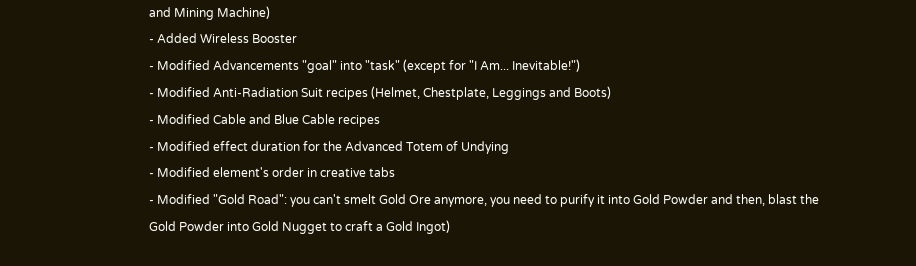and Mining Machine)
- Added Wireless Booster
- Modified Advancements "goal" into "task" (except for "I Am... Inevitable!")
- Modified Anti-Radiation Suit recipes (Helmet, Chestplate, Leggings and Boots)
- Modified Cable and Blue Cable recipes
- Modified effect duration for the Advanced Totem of Undying
- Modified element's order in creative tabs
- Modified "Gold Road": you can't smelt Gold Ore anymore, you need to purify it into Gold Powder and then, blast the Gold Powder into Gold Nugget to craft a Gold Ingot)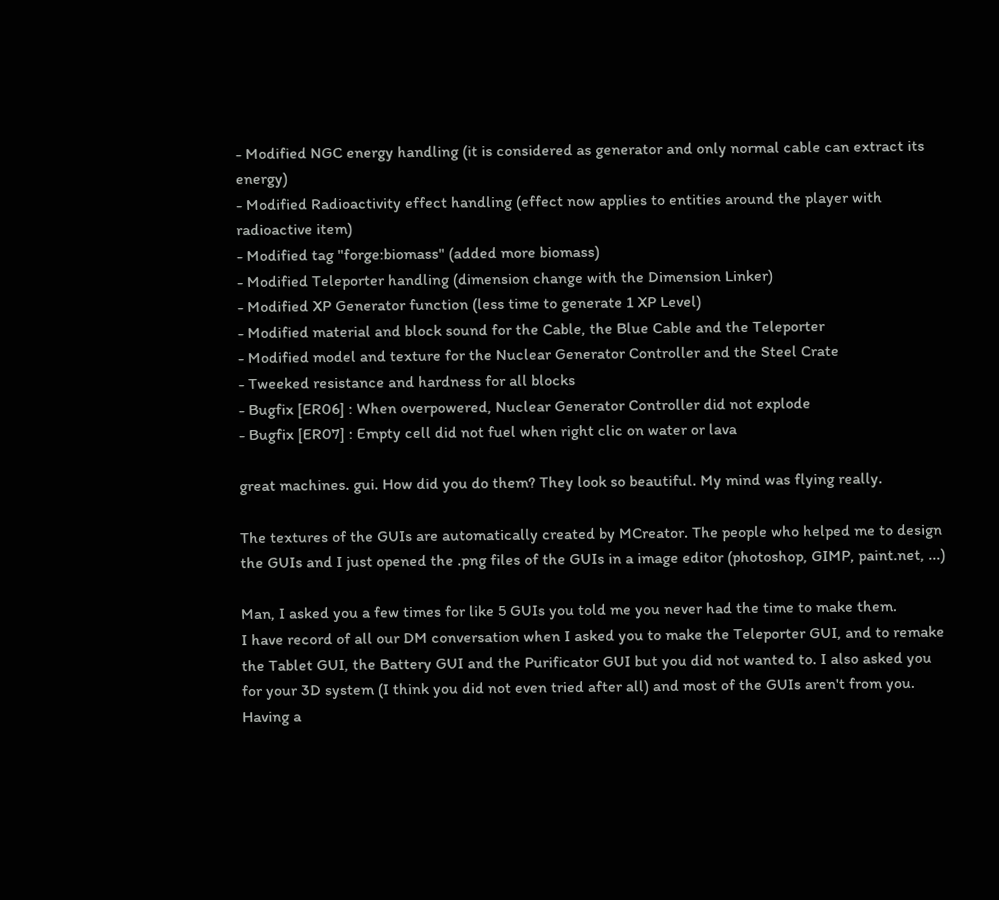- Modified NGC energy handling (it is considered as generator and only normal cable can extract its energy)
- Modified Radioactivity effect handling (effect now applies to entities around the player with radioactive item)
- Modified tag "forge:biomass" (added more biomass)
- Modified Teleporter handling (dimension change with the Dimension Linker)
- Modified XP Generator function (less time to generate 1 XP Level)
- Modified material and block sound for the Cable, the Blue Cable and the Teleporter
- Modified model and texture for the Nuclear Generator Controller and the Steel Crate
- Tweeked resistance and hardness for all blocks
- Bugfix [ER06] : When overpowered, Nuclear Generator Controller did not explode
- Bugfix [ER07] : Empty cell did not fuel when right clic on water or lava

great machines. gui. How did you do them? They look so beautiful. My mind was flying really.

The textures of the GUIs are automatically created by MCreator. The people who helped me to design the GUIs and I just opened the .png files of the GUIs in a image editor (photoshop, GIMP, paint.net, ...)

Man, I asked you a few times for like 5 GUIs you told me you never had the time to make them.
I have record of all our DM conversation when I asked you to make the Teleporter GUI, and to remake the Tablet GUI, the Battery GUI and the Purificator GUI but you did not wanted to. I also asked you for your 3D system (I think you did not even tried after all) and most of the GUIs aren't from you.
Having a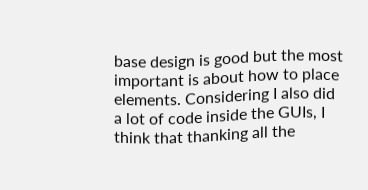base design is good but the most important is about how to place elements. Considering I also did a lot of code inside the GUIs, I think that thanking all the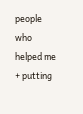people who helped me + putting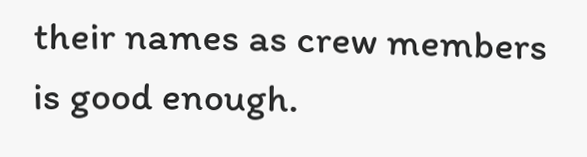their names as crew members is good enough.